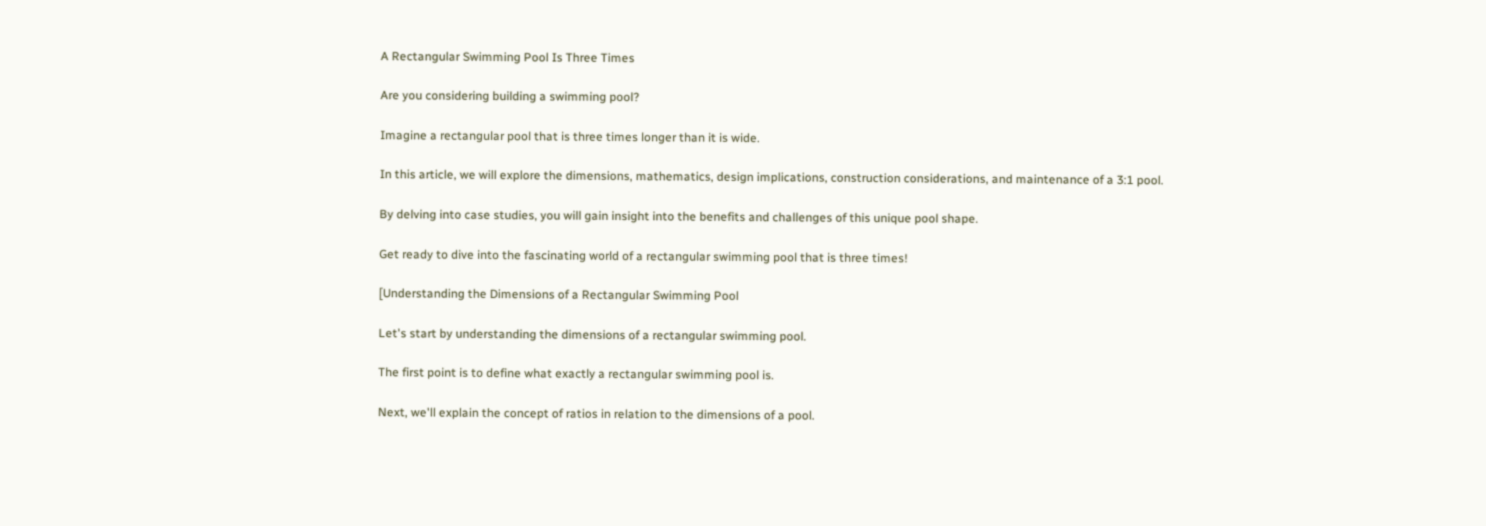A Rectangular Swimming Pool Is Three Times

Are you considering building a swimming pool?

Imagine a rectangular pool that is three times longer than it is wide.

In this article, we will explore the dimensions, mathematics, design implications, construction considerations, and maintenance of a 3:1 pool.

By delving into case studies, you will gain insight into the benefits and challenges of this unique pool shape.

Get ready to dive into the fascinating world of a rectangular swimming pool that is three times!

[Understanding the Dimensions of a Rectangular Swimming Pool

Let's start by understanding the dimensions of a rectangular swimming pool.

The first point is to define what exactly a rectangular swimming pool is.

Next, we'll explain the concept of ratios in relation to the dimensions of a pool.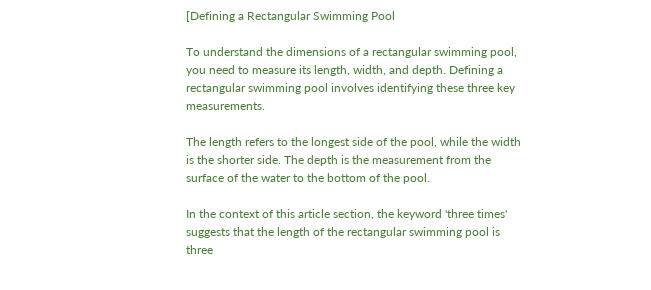[Defining a Rectangular Swimming Pool

To understand the dimensions of a rectangular swimming pool, you need to measure its length, width, and depth. Defining a rectangular swimming pool involves identifying these three key measurements.

The length refers to the longest side of the pool, while the width is the shorter side. The depth is the measurement from the surface of the water to the bottom of the pool.

In the context of this article section, the keyword 'three times' suggests that the length of the rectangular swimming pool is three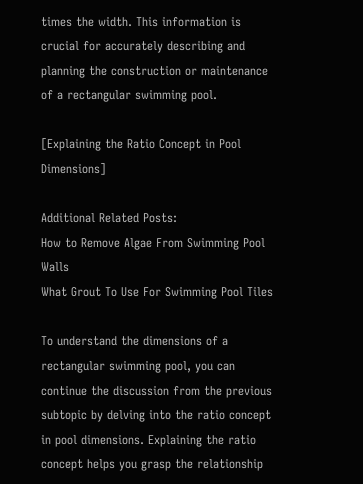times the width. This information is crucial for accurately describing and planning the construction or maintenance of a rectangular swimming pool.

[Explaining the Ratio Concept in Pool Dimensions]

Additional Related Posts:
How to Remove Algae From Swimming Pool Walls
What Grout To Use For Swimming Pool Tiles

To understand the dimensions of a rectangular swimming pool, you can continue the discussion from the previous subtopic by delving into the ratio concept in pool dimensions. Explaining the ratio concept helps you grasp the relationship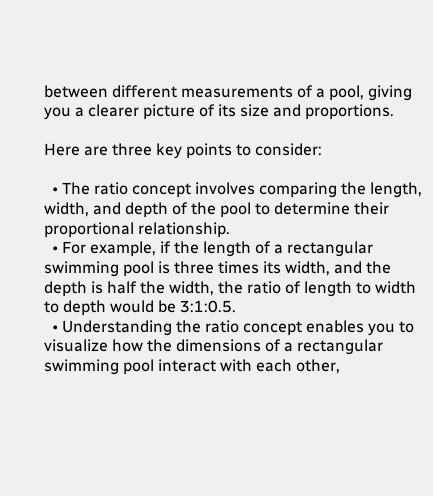between different measurements of a pool, giving you a clearer picture of its size and proportions.

Here are three key points to consider:

  • The ratio concept involves comparing the length, width, and depth of the pool to determine their proportional relationship.
  • For example, if the length of a rectangular swimming pool is three times its width, and the depth is half the width, the ratio of length to width to depth would be 3:1:0.5.
  • Understanding the ratio concept enables you to visualize how the dimensions of a rectangular swimming pool interact with each other,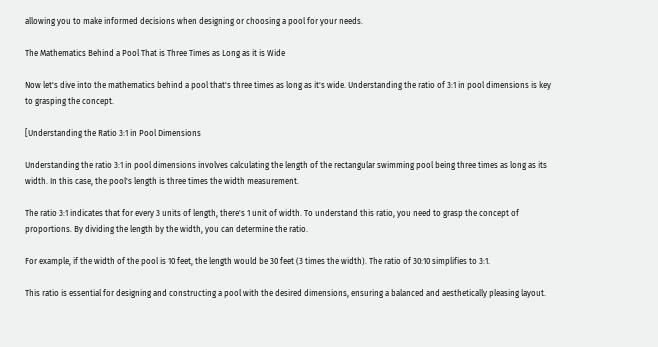allowing you to make informed decisions when designing or choosing a pool for your needs.

The Mathematics Behind a Pool That is Three Times as Long as it is Wide

Now let's dive into the mathematics behind a pool that's three times as long as it's wide. Understanding the ratio of 3:1 in pool dimensions is key to grasping the concept.

[Understanding the Ratio 3:1 in Pool Dimensions

Understanding the ratio 3:1 in pool dimensions involves calculating the length of the rectangular swimming pool being three times as long as its width. In this case, the pool's length is three times the width measurement.

The ratio 3:1 indicates that for every 3 units of length, there's 1 unit of width. To understand this ratio, you need to grasp the concept of proportions. By dividing the length by the width, you can determine the ratio.

For example, if the width of the pool is 10 feet, the length would be 30 feet (3 times the width). The ratio of 30:10 simplifies to 3:1.

This ratio is essential for designing and constructing a pool with the desired dimensions, ensuring a balanced and aesthetically pleasing layout.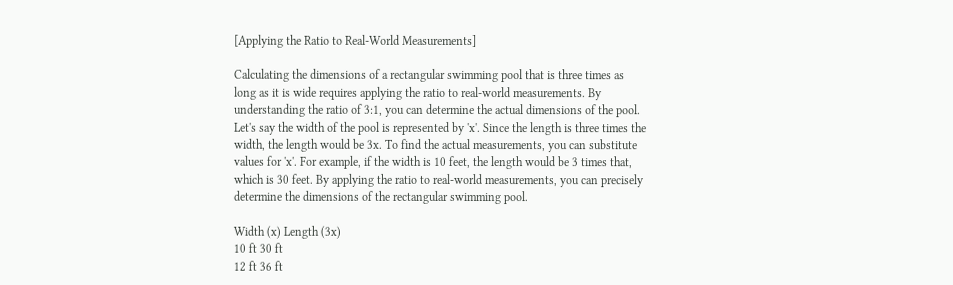[Applying the Ratio to Real-World Measurements]

Calculating the dimensions of a rectangular swimming pool that is three times as long as it is wide requires applying the ratio to real-world measurements. By understanding the ratio of 3:1, you can determine the actual dimensions of the pool. Let's say the width of the pool is represented by 'x'. Since the length is three times the width, the length would be 3x. To find the actual measurements, you can substitute values for 'x'. For example, if the width is 10 feet, the length would be 3 times that, which is 30 feet. By applying the ratio to real-world measurements, you can precisely determine the dimensions of the rectangular swimming pool.

Width (x) Length (3x)
10 ft 30 ft
12 ft 36 ft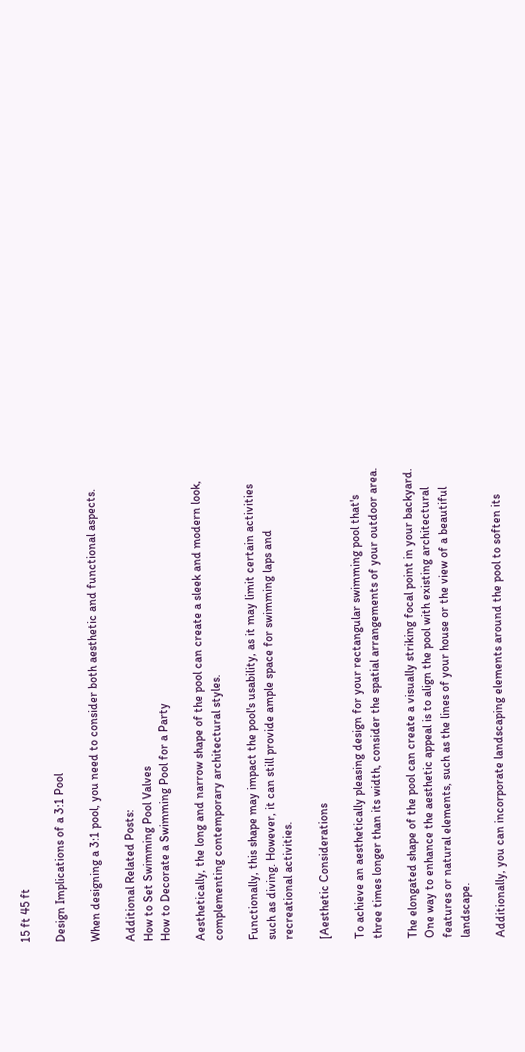15 ft 45 ft

Design Implications of a 3:1 Pool

When designing a 3:1 pool, you need to consider both aesthetic and functional aspects.

Additional Related Posts:
How to Set Swimming Pool Valves
How to Decorate a Swimming Pool for a Party

Aesthetically, the long and narrow shape of the pool can create a sleek and modern look, complementing contemporary architectural styles.

Functionally, this shape may impact the pool's usability, as it may limit certain activities such as diving. However, it can still provide ample space for swimming laps and recreational activities.

[Aesthetic Considerations

To achieve an aesthetically pleasing design for your rectangular swimming pool that's three times longer than its width, consider the spatial arrangements of your outdoor area.

The elongated shape of the pool can create a visually striking focal point in your backyard. One way to enhance the aesthetic appeal is to align the pool with existing architectural features or natural elements, such as the lines of your house or the view of a beautiful landscape.

Additionally, you can incorporate landscaping elements around the pool to soften its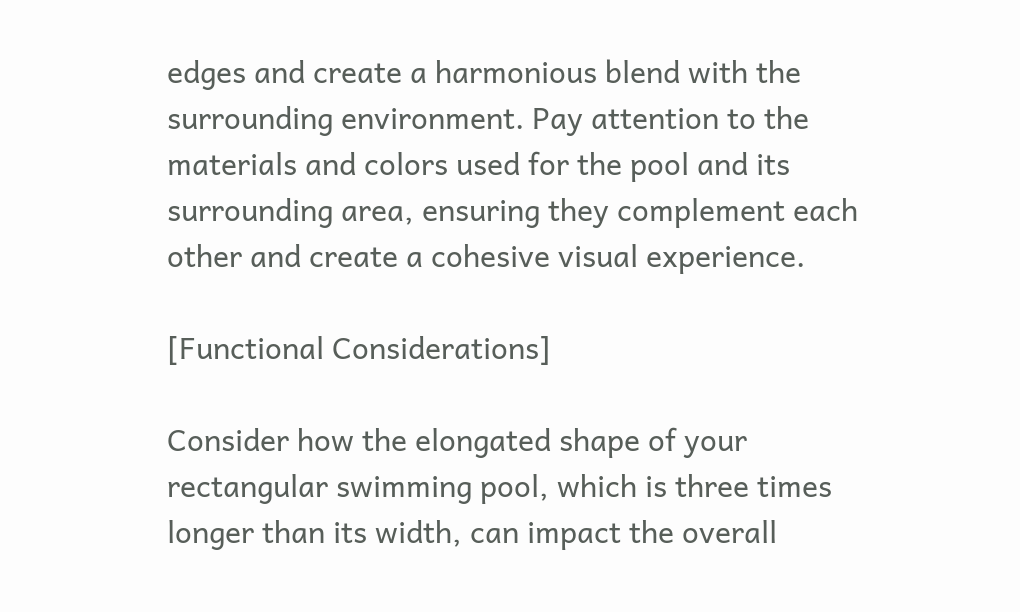edges and create a harmonious blend with the surrounding environment. Pay attention to the materials and colors used for the pool and its surrounding area, ensuring they complement each other and create a cohesive visual experience.

[Functional Considerations]

Consider how the elongated shape of your rectangular swimming pool, which is three times longer than its width, can impact the overall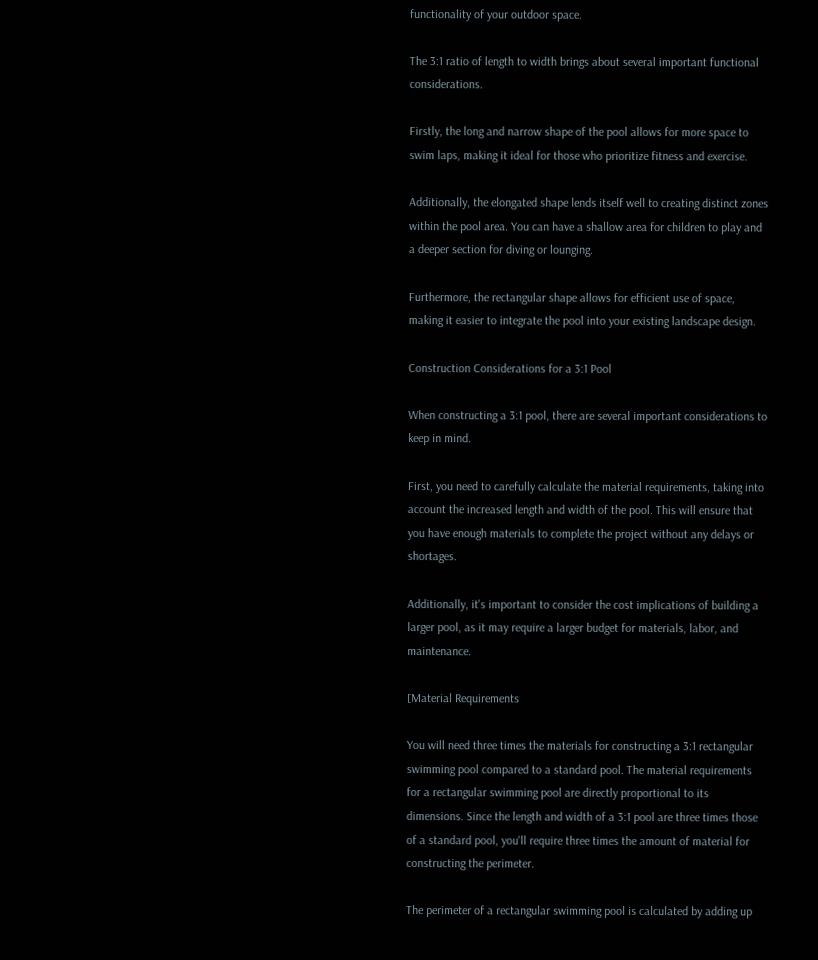functionality of your outdoor space.

The 3:1 ratio of length to width brings about several important functional considerations.

Firstly, the long and narrow shape of the pool allows for more space to swim laps, making it ideal for those who prioritize fitness and exercise.

Additionally, the elongated shape lends itself well to creating distinct zones within the pool area. You can have a shallow area for children to play and a deeper section for diving or lounging.

Furthermore, the rectangular shape allows for efficient use of space, making it easier to integrate the pool into your existing landscape design.

Construction Considerations for a 3:1 Pool

When constructing a 3:1 pool, there are several important considerations to keep in mind.

First, you need to carefully calculate the material requirements, taking into account the increased length and width of the pool. This will ensure that you have enough materials to complete the project without any delays or shortages.

Additionally, it's important to consider the cost implications of building a larger pool, as it may require a larger budget for materials, labor, and maintenance.

[Material Requirements

You will need three times the materials for constructing a 3:1 rectangular swimming pool compared to a standard pool. The material requirements for a rectangular swimming pool are directly proportional to its dimensions. Since the length and width of a 3:1 pool are three times those of a standard pool, you'll require three times the amount of material for constructing the perimeter.

The perimeter of a rectangular swimming pool is calculated by adding up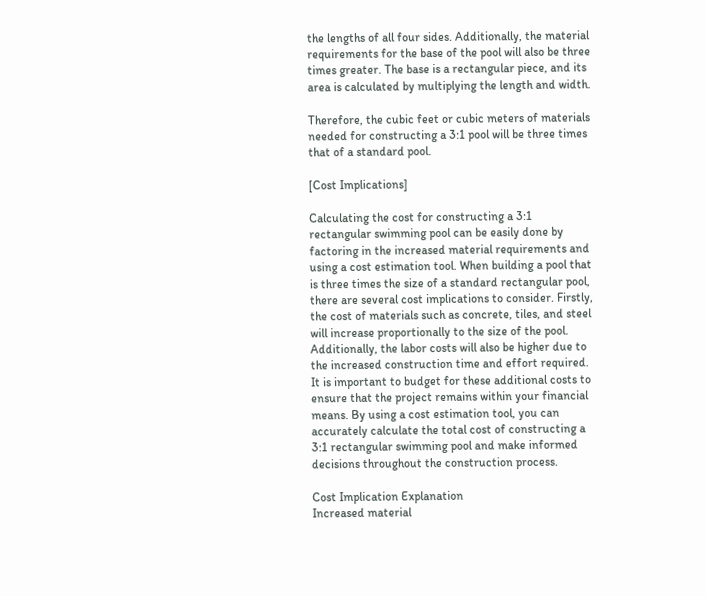the lengths of all four sides. Additionally, the material requirements for the base of the pool will also be three times greater. The base is a rectangular piece, and its area is calculated by multiplying the length and width.

Therefore, the cubic feet or cubic meters of materials needed for constructing a 3:1 pool will be three times that of a standard pool.

[Cost Implications]

Calculating the cost for constructing a 3:1 rectangular swimming pool can be easily done by factoring in the increased material requirements and using a cost estimation tool. When building a pool that is three times the size of a standard rectangular pool, there are several cost implications to consider. Firstly, the cost of materials such as concrete, tiles, and steel will increase proportionally to the size of the pool. Additionally, the labor costs will also be higher due to the increased construction time and effort required. It is important to budget for these additional costs to ensure that the project remains within your financial means. By using a cost estimation tool, you can accurately calculate the total cost of constructing a 3:1 rectangular swimming pool and make informed decisions throughout the construction process.

Cost Implication Explanation
Increased material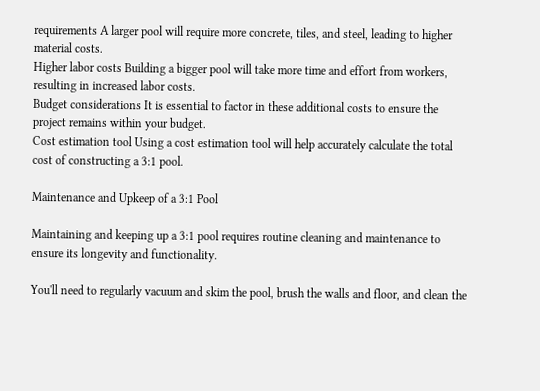requirements A larger pool will require more concrete, tiles, and steel, leading to higher material costs.
Higher labor costs Building a bigger pool will take more time and effort from workers, resulting in increased labor costs.
Budget considerations It is essential to factor in these additional costs to ensure the project remains within your budget.
Cost estimation tool Using a cost estimation tool will help accurately calculate the total cost of constructing a 3:1 pool.

Maintenance and Upkeep of a 3:1 Pool

Maintaining and keeping up a 3:1 pool requires routine cleaning and maintenance to ensure its longevity and functionality.

You'll need to regularly vacuum and skim the pool, brush the walls and floor, and clean the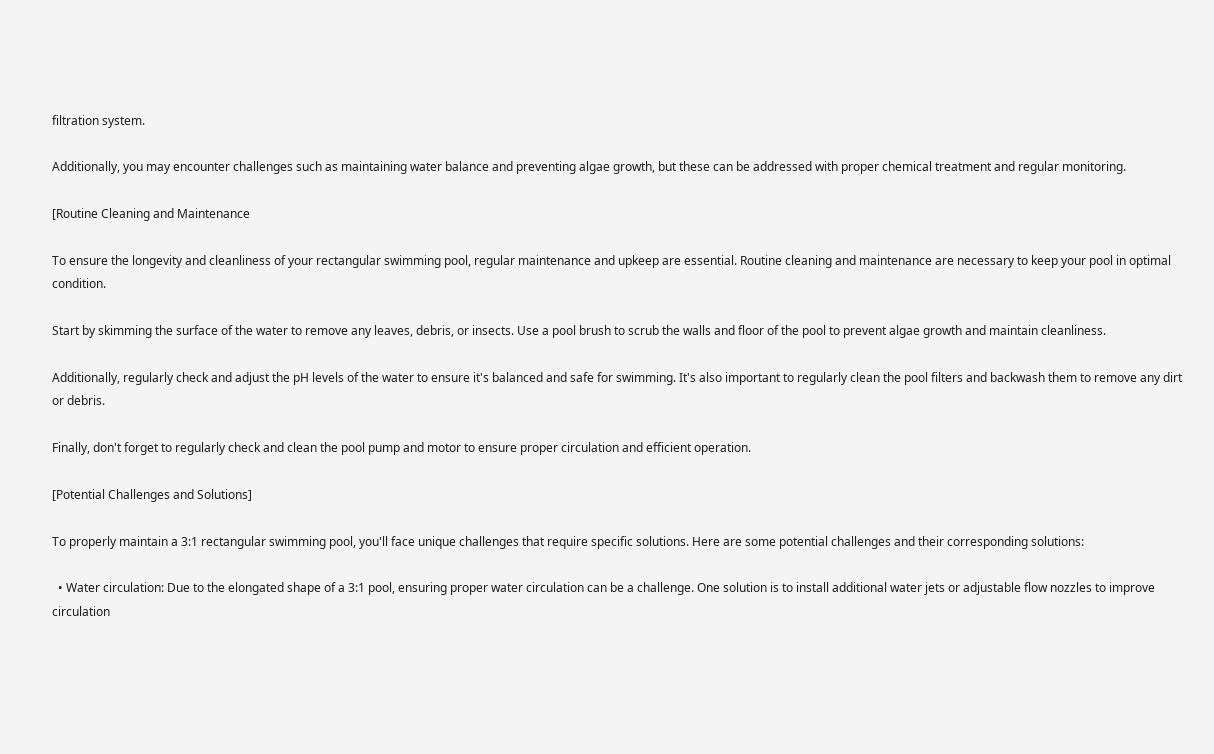filtration system.

Additionally, you may encounter challenges such as maintaining water balance and preventing algae growth, but these can be addressed with proper chemical treatment and regular monitoring.

[Routine Cleaning and Maintenance

To ensure the longevity and cleanliness of your rectangular swimming pool, regular maintenance and upkeep are essential. Routine cleaning and maintenance are necessary to keep your pool in optimal condition.

Start by skimming the surface of the water to remove any leaves, debris, or insects. Use a pool brush to scrub the walls and floor of the pool to prevent algae growth and maintain cleanliness.

Additionally, regularly check and adjust the pH levels of the water to ensure it's balanced and safe for swimming. It's also important to regularly clean the pool filters and backwash them to remove any dirt or debris.

Finally, don't forget to regularly check and clean the pool pump and motor to ensure proper circulation and efficient operation.

[Potential Challenges and Solutions]

To properly maintain a 3:1 rectangular swimming pool, you'll face unique challenges that require specific solutions. Here are some potential challenges and their corresponding solutions:

  • Water circulation: Due to the elongated shape of a 3:1 pool, ensuring proper water circulation can be a challenge. One solution is to install additional water jets or adjustable flow nozzles to improve circulation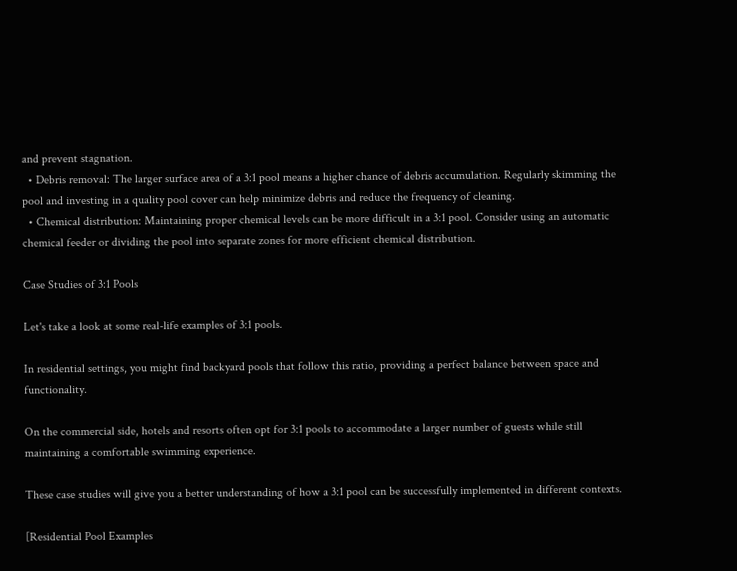and prevent stagnation.
  • Debris removal: The larger surface area of a 3:1 pool means a higher chance of debris accumulation. Regularly skimming the pool and investing in a quality pool cover can help minimize debris and reduce the frequency of cleaning.
  • Chemical distribution: Maintaining proper chemical levels can be more difficult in a 3:1 pool. Consider using an automatic chemical feeder or dividing the pool into separate zones for more efficient chemical distribution.

Case Studies of 3:1 Pools

Let's take a look at some real-life examples of 3:1 pools.

In residential settings, you might find backyard pools that follow this ratio, providing a perfect balance between space and functionality.

On the commercial side, hotels and resorts often opt for 3:1 pools to accommodate a larger number of guests while still maintaining a comfortable swimming experience.

These case studies will give you a better understanding of how a 3:1 pool can be successfully implemented in different contexts.

[Residential Pool Examples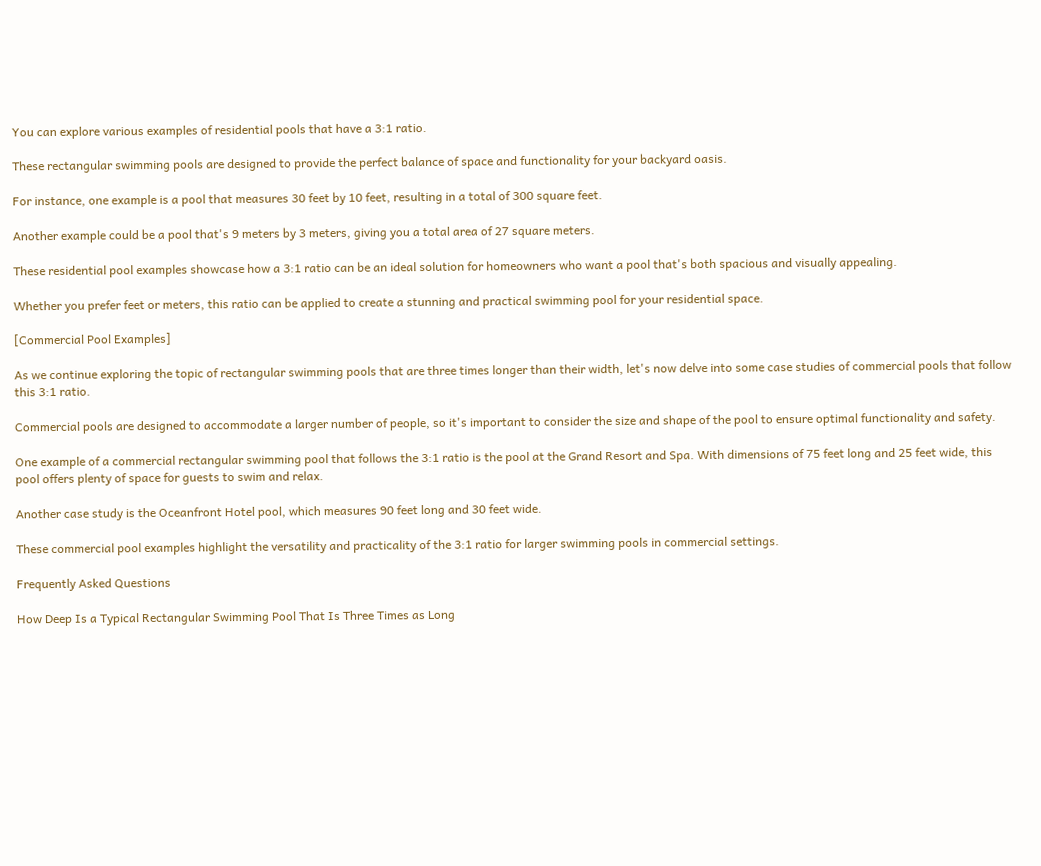You can explore various examples of residential pools that have a 3:1 ratio.

These rectangular swimming pools are designed to provide the perfect balance of space and functionality for your backyard oasis.

For instance, one example is a pool that measures 30 feet by 10 feet, resulting in a total of 300 square feet.

Another example could be a pool that's 9 meters by 3 meters, giving you a total area of 27 square meters.

These residential pool examples showcase how a 3:1 ratio can be an ideal solution for homeowners who want a pool that's both spacious and visually appealing.

Whether you prefer feet or meters, this ratio can be applied to create a stunning and practical swimming pool for your residential space.

[Commercial Pool Examples]

As we continue exploring the topic of rectangular swimming pools that are three times longer than their width, let's now delve into some case studies of commercial pools that follow this 3:1 ratio.

Commercial pools are designed to accommodate a larger number of people, so it's important to consider the size and shape of the pool to ensure optimal functionality and safety.

One example of a commercial rectangular swimming pool that follows the 3:1 ratio is the pool at the Grand Resort and Spa. With dimensions of 75 feet long and 25 feet wide, this pool offers plenty of space for guests to swim and relax.

Another case study is the Oceanfront Hotel pool, which measures 90 feet long and 30 feet wide.

These commercial pool examples highlight the versatility and practicality of the 3:1 ratio for larger swimming pools in commercial settings.

Frequently Asked Questions

How Deep Is a Typical Rectangular Swimming Pool That Is Three Times as Long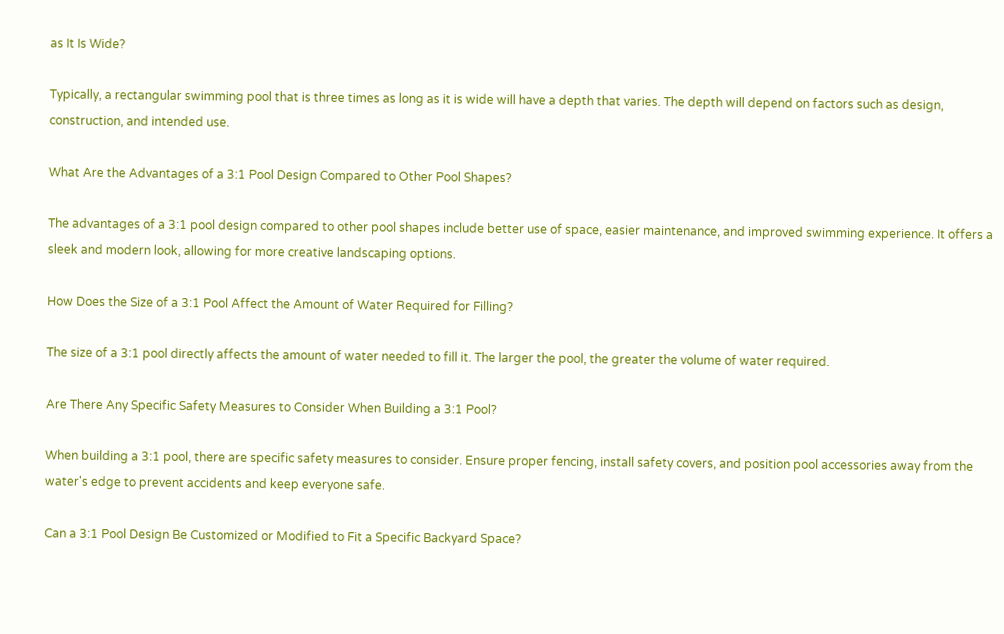as It Is Wide?

Typically, a rectangular swimming pool that is three times as long as it is wide will have a depth that varies. The depth will depend on factors such as design, construction, and intended use.

What Are the Advantages of a 3:1 Pool Design Compared to Other Pool Shapes?

The advantages of a 3:1 pool design compared to other pool shapes include better use of space, easier maintenance, and improved swimming experience. It offers a sleek and modern look, allowing for more creative landscaping options.

How Does the Size of a 3:1 Pool Affect the Amount of Water Required for Filling?

The size of a 3:1 pool directly affects the amount of water needed to fill it. The larger the pool, the greater the volume of water required.

Are There Any Specific Safety Measures to Consider When Building a 3:1 Pool?

When building a 3:1 pool, there are specific safety measures to consider. Ensure proper fencing, install safety covers, and position pool accessories away from the water's edge to prevent accidents and keep everyone safe.

Can a 3:1 Pool Design Be Customized or Modified to Fit a Specific Backyard Space?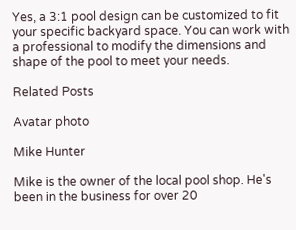Yes, a 3:1 pool design can be customized to fit your specific backyard space. You can work with a professional to modify the dimensions and shape of the pool to meet your needs.

Related Posts

Avatar photo

Mike Hunter

Mike is the owner of the local pool shop. He's been in the business for over 20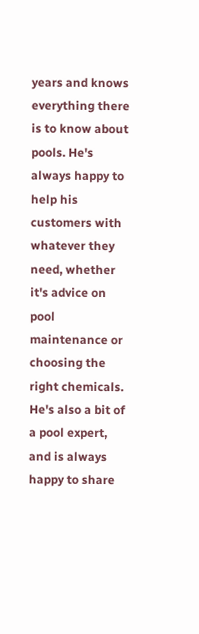years and knows everything there is to know about pools. He's always happy to help his customers with whatever they need, whether it's advice on pool maintenance or choosing the right chemicals. He's also a bit of a pool expert, and is always happy to share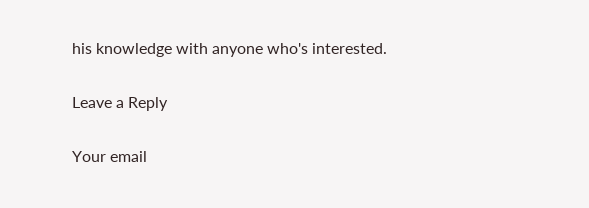his knowledge with anyone who's interested.

Leave a Reply

Your email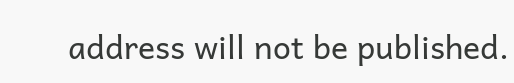address will not be published.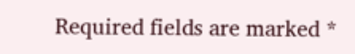Required fields are marked *